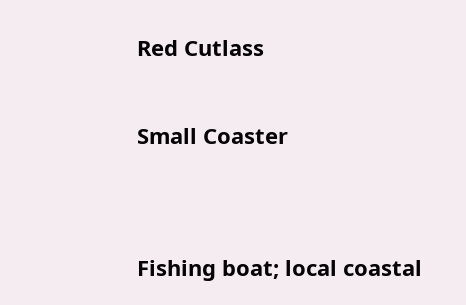Red Cutlass

Small Coaster


Fishing boat; local coastal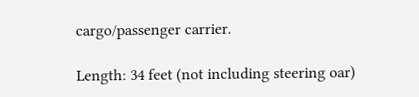cargo/passenger carrier.

Length: 34 feet (not including steering oar)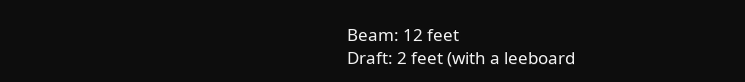Beam: 12 feet
Draft: 2 feet (with a leeboard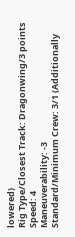lowered)
Rig Type/Closest Track: Dragonwing/3 points
Speed: 4
Maneuverability: -3
Standard/Minimum Crew: 3/1 (Additionally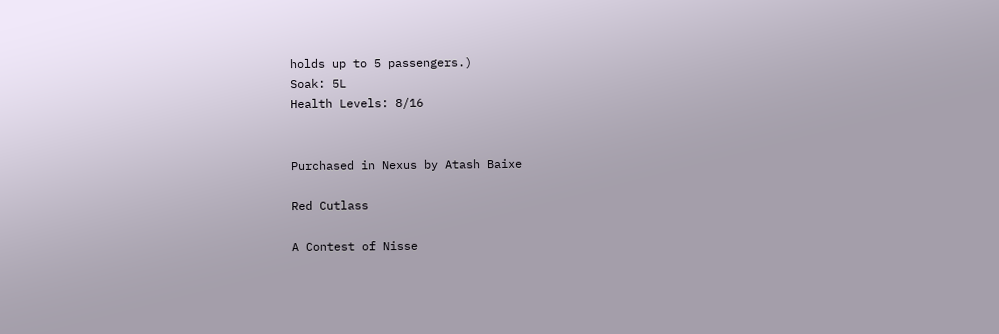holds up to 5 passengers.)
Soak: 5L
Health Levels: 8/16


Purchased in Nexus by Atash Baixe

Red Cutlass

A Contest of Nisse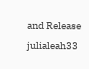and Release julialeah33